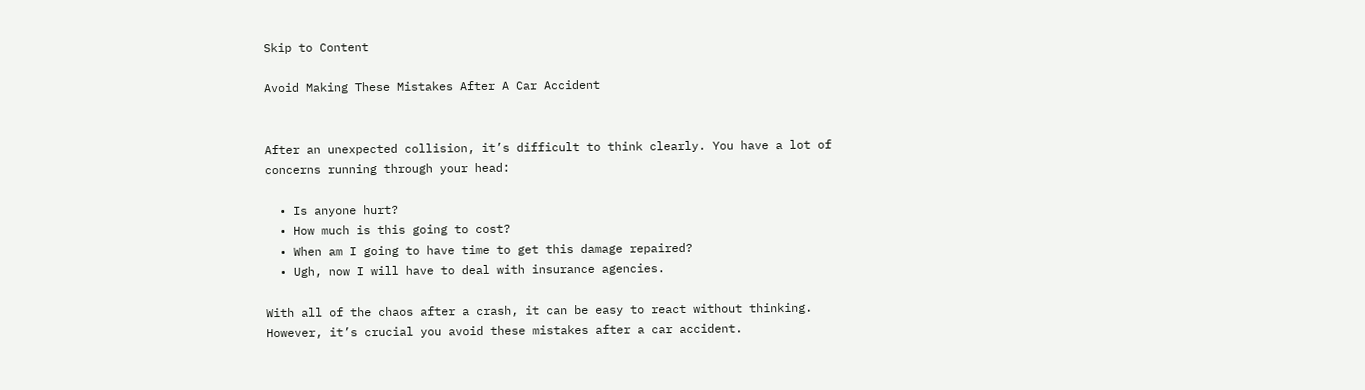Skip to Content

Avoid Making These Mistakes After A Car Accident


After an unexpected collision, it’s difficult to think clearly. You have a lot of concerns running through your head:

  • Is anyone hurt?
  • How much is this going to cost?
  • When am I going to have time to get this damage repaired?
  • Ugh, now I will have to deal with insurance agencies.

With all of the chaos after a crash, it can be easy to react without thinking. However, it’s crucial you avoid these mistakes after a car accident.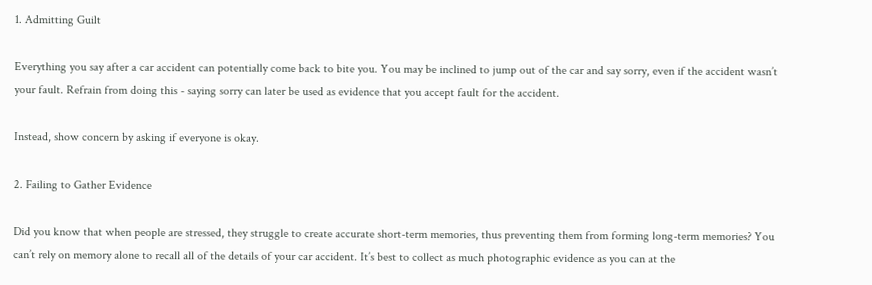1. Admitting Guilt

Everything you say after a car accident can potentially come back to bite you. You may be inclined to jump out of the car and say sorry, even if the accident wasn’t your fault. Refrain from doing this - saying sorry can later be used as evidence that you accept fault for the accident.

Instead, show concern by asking if everyone is okay.

2. Failing to Gather Evidence

Did you know that when people are stressed, they struggle to create accurate short-term memories, thus preventing them from forming long-term memories? You can’t rely on memory alone to recall all of the details of your car accident. It’s best to collect as much photographic evidence as you can at the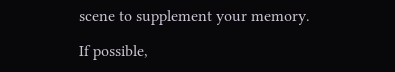scene to supplement your memory.

If possible,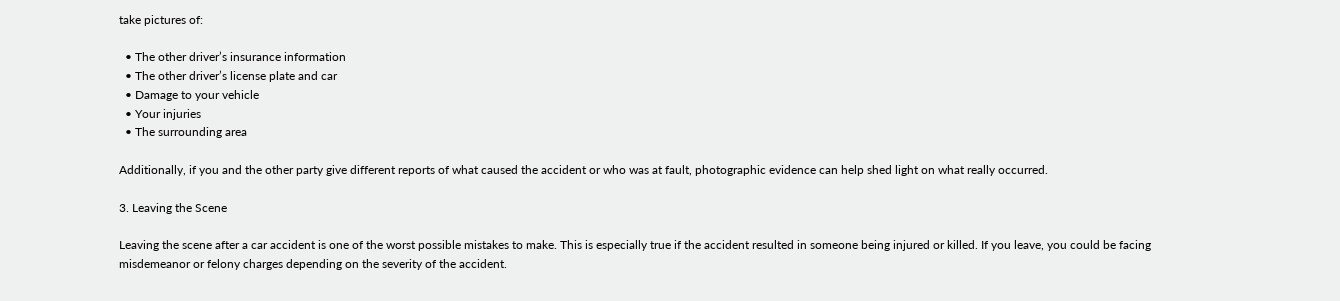take pictures of:

  • The other driver’s insurance information
  • The other driver’s license plate and car
  • Damage to your vehicle
  • Your injuries
  • The surrounding area

Additionally, if you and the other party give different reports of what caused the accident or who was at fault, photographic evidence can help shed light on what really occurred.

3. Leaving the Scene

Leaving the scene after a car accident is one of the worst possible mistakes to make. This is especially true if the accident resulted in someone being injured or killed. If you leave, you could be facing misdemeanor or felony charges depending on the severity of the accident.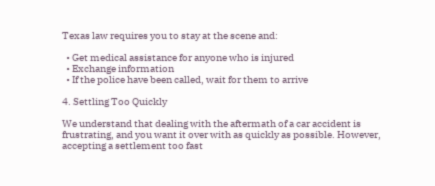Texas law requires you to stay at the scene and:

  • Get medical assistance for anyone who is injured
  • Exchange information
  • If the police have been called, wait for them to arrive

4. Settling Too Quickly

We understand that dealing with the aftermath of a car accident is frustrating, and you want it over with as quickly as possible. However, accepting a settlement too fast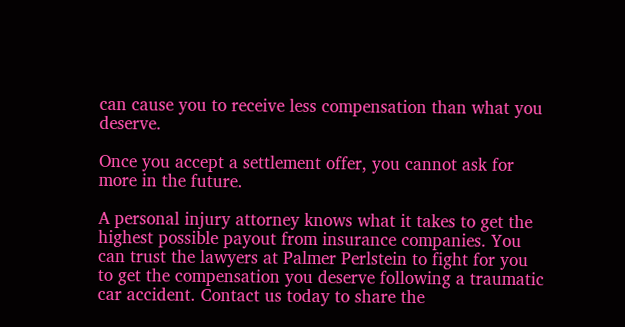can cause you to receive less compensation than what you deserve.

Once you accept a settlement offer, you cannot ask for more in the future.

A personal injury attorney knows what it takes to get the highest possible payout from insurance companies. You can trust the lawyers at Palmer Perlstein to fight for you to get the compensation you deserve following a traumatic car accident. Contact us today to share the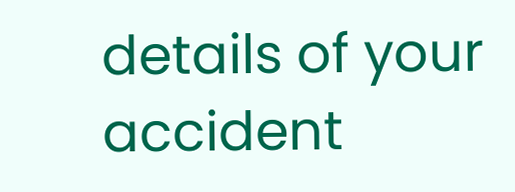details of your accident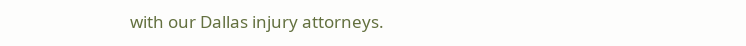with our Dallas injury attorneys.